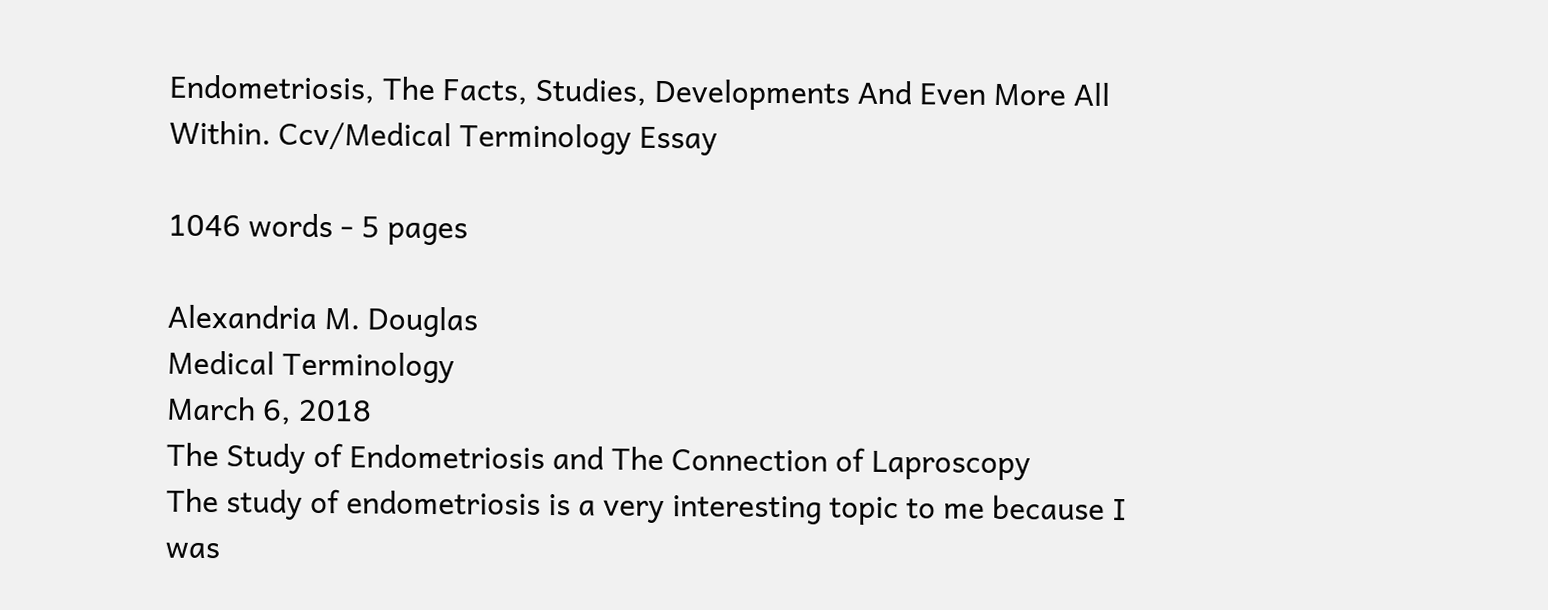Endometriosis, The Facts, Studies, Developments And Even More All Within. Ccv/Medical Terminology Essay

1046 words - 5 pages

Alexandria M. Douglas
Medical Terminology
March 6, 2018
The Study of Endometriosis and The Connection of Laproscopy
The study of endometriosis is a very interesting topic to me because I was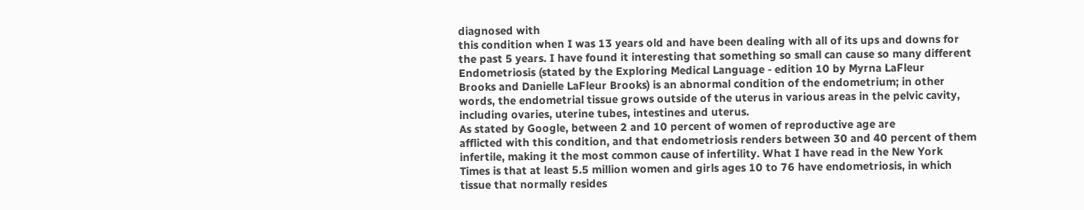diagnosed with
this condition when I was 13 years old and have been dealing with all of its ups and downs for
the past 5 years. I have found it interesting that something so small can cause so many different
Endometriosis (stated by the Exploring Medical Language - edition 10 by Myrna LaFleur
Brooks and Danielle LaFleur Brooks) is an abnormal condition of the endometrium; in other
words, the endometrial tissue grows outside of the uterus in various areas in the pelvic cavity,
including ovaries, uterine tubes, intestines and uterus.
As stated by Google, between 2 and 10 percent of women of reproductive age are
afflicted with this condition, and that endometriosis renders between 30 and 40 percent of them
infertile, making it the most common cause of infertility. What I have read in the New York
Times is that at least 5.5 million women and girls ages 10 to 76 have endometriosis, in which
tissue that normally resides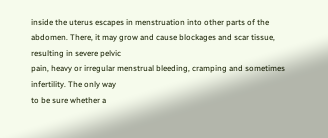inside the uterus escapes in menstruation into other parts of the
abdomen. There, it may grow and cause blockages and scar tissue, resulting in severe pelvic
pain, heavy or irregular menstrual bleeding, cramping and sometimes infertility. The only way
to be sure whether a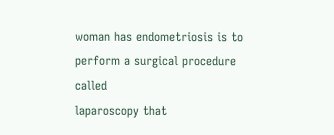woman has endometriosis is to perform a surgical procedure called
laparoscopy that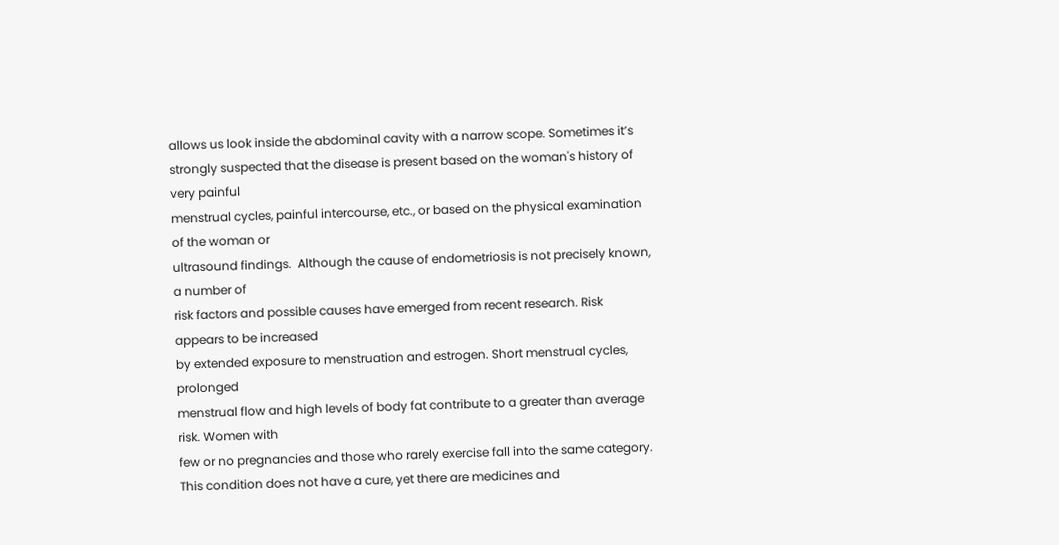allows us look inside the abdominal cavity with a narrow scope. Sometimes it’s
strongly suspected that the disease is present based on the woman's history of very painful
menstrual cycles, painful intercourse, etc., or based on the physical examination of the woman or
ultrasound findings.  Although the cause of endometriosis is not precisely known, a number of
risk factors and possible causes have emerged from recent research. Risk appears to be increased
by extended exposure to menstruation and estrogen. Short menstrual cycles, prolonged
menstrual flow and high levels of body fat contribute to a greater than average risk. Women with
few or no pregnancies and those who rarely exercise fall into the same category.
This condition does not have a cure, yet there are medicines and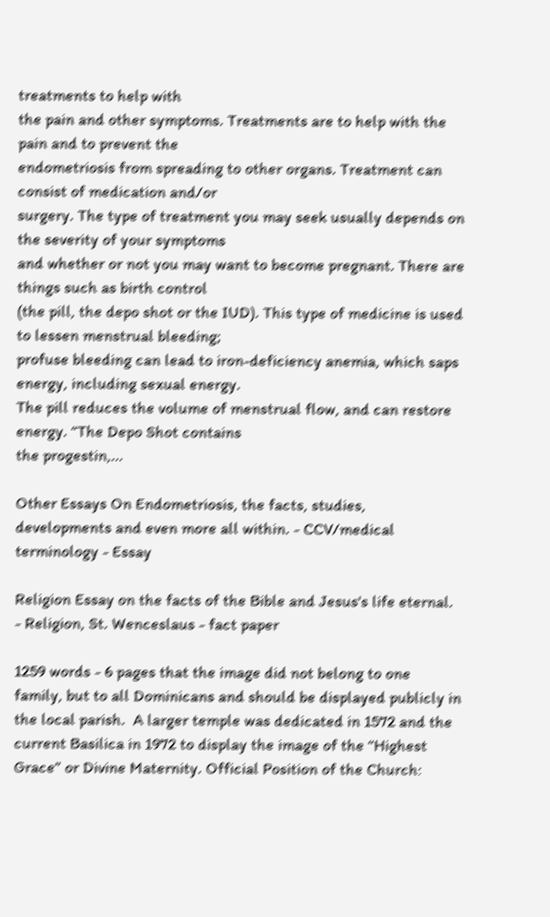treatments to help with
the pain and other symptoms. Treatments are to help with the pain and to prevent the
endometriosis from spreading to other organs. Treatment can consist of medication and/or
surgery. The type of treatment you may seek usually depends on the severity of your symptoms
and whether or not you may want to become pregnant. There are things such as birth control
(the pill, the depo shot or the IUD). This type of medicine is used to lessen menstrual bleeding;
profuse bleeding can lead to iron-deficiency anemia, which saps energy, including sexual energy.
The pill reduces the volume of menstrual flow, and can restore energy. “The Depo Shot contains
the progestin,...

Other Essays On Endometriosis, the facts, studies, developments and even more all within. - CCV/medical terminology - Essay

Religion Essay on the facts of the Bible and Jesus's life eternal. - Religion, St. Wenceslaus - fact paper

1259 words - 6 pages that the image did not belong to one family, but to all Dominicans and should be displayed publicly in the local parish.  A larger temple was dedicated in 1572 and the current Basilica in 1972 to display the image of the “Highest Grace” or Divine Maternity. Official Position of the Church: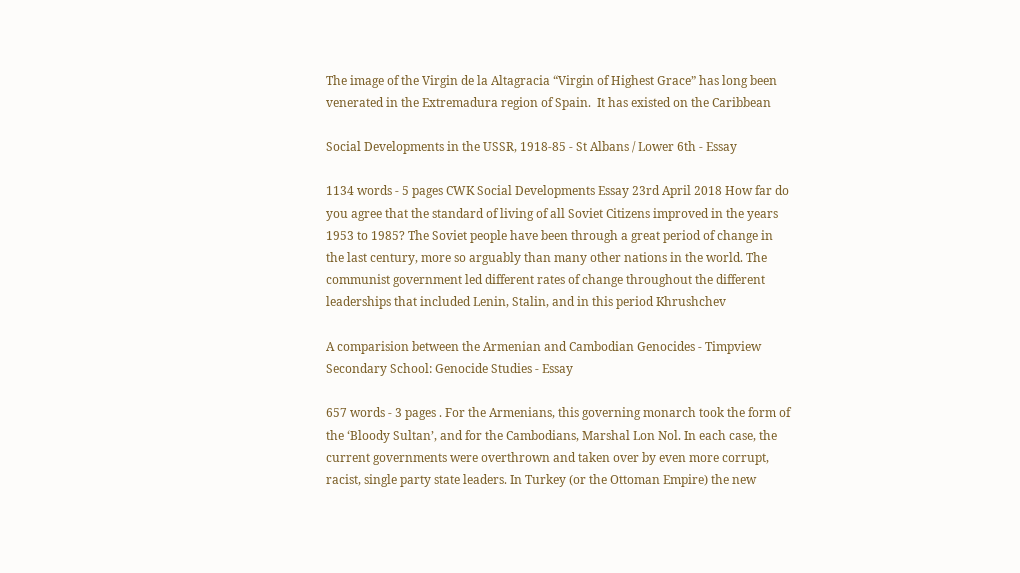The image of the Virgin de la Altagracia “Virgin of Highest Grace” has long been venerated in the Extremadura region of Spain.  It has existed on the Caribbean

Social Developments in the USSR, 1918-85 - St Albans / Lower 6th - Essay

1134 words - 5 pages CWK Social Developments Essay 23rd April 2018 How far do you agree that the standard of living of all Soviet Citizens improved in the years 1953 to 1985? The Soviet people have been through a great period of change in the last century, more so arguably than many other nations in the world. The communist government led different rates of change throughout the different leaderships that included Lenin, Stalin, and in this period Khrushchev

A comparision between the Armenian and Cambodian Genocides - Timpview Secondary School: Genocide Studies - Essay

657 words - 3 pages . For the Armenians, this governing monarch took the form of the ‘Bloody Sultan’, and for the Cambodians, Marshal Lon Nol. In each case, the current governments were overthrown and taken over by even more corrupt, racist, single party state leaders. In Turkey (or the Ottoman Empire) the new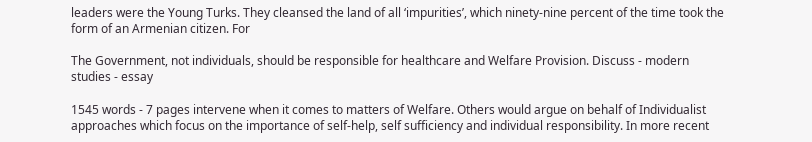leaders were the Young Turks. They cleansed the land of all ‘impurities’, which ninety-nine percent of the time took the form of an Armenian citizen. For

The Government, not individuals, should be responsible for healthcare and Welfare Provision. Discuss - modern studies - essay

1545 words - 7 pages intervene when it comes to matters of Welfare. Others would argue on behalf of Individualist approaches which focus on the importance of self-help, self sufficiency and individual responsibility. In more recent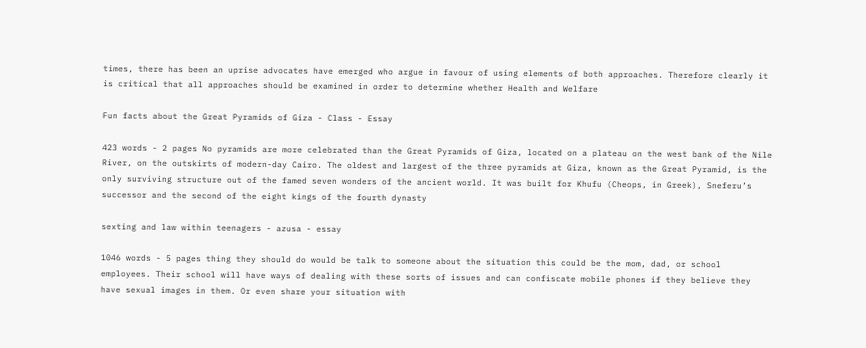times, there has been an uprise advocates have emerged who argue in favour of using elements of both approaches. Therefore clearly it is critical that all approaches should be examined in order to determine whether Health and Welfare

Fun facts about the Great Pyramids of Giza - Class - Essay

423 words - 2 pages No pyramids are more celebrated than the Great Pyramids of Giza, located on a plateau on the west bank of the Nile River, on the outskirts of modern-day Cairo. The oldest and largest of the three pyramids at Giza, known as the Great Pyramid, is the only surviving structure out of the famed seven wonders of the ancient world. It was built for Khufu (Cheops, in Greek), Sneferu’s successor and the second of the eight kings of the fourth dynasty

sexting and law within teenagers - azusa - essay

1046 words - 5 pages thing they should do would be talk to someone about the situation this could be the mom, dad, or school employees. Their school will have ways of dealing with these sorts of issues and can confiscate mobile phones if they believe they have sexual images in them. Or even share your situation with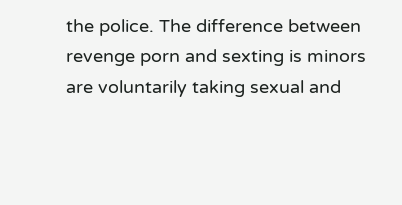the police. The difference between revenge porn and sexting is minors are voluntarily taking sexual and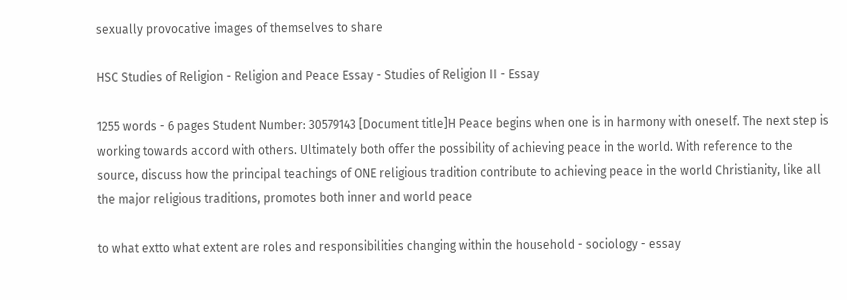sexually provocative images of themselves to share

HSC Studies of Religion - Religion and Peace Essay - Studies of Religion II - Essay

1255 words - 6 pages Student Number: 30579143 [Document title]H Peace begins when one is in harmony with oneself. The next step is working towards accord with others. Ultimately both offer the possibility of achieving peace in the world. With reference to the source, discuss how the principal teachings of ONE religious tradition contribute to achieving peace in the world Christianity, like all the major religious traditions, promotes both inner and world peace

to what extto what extent are roles and responsibilities changing within the household - sociology - essay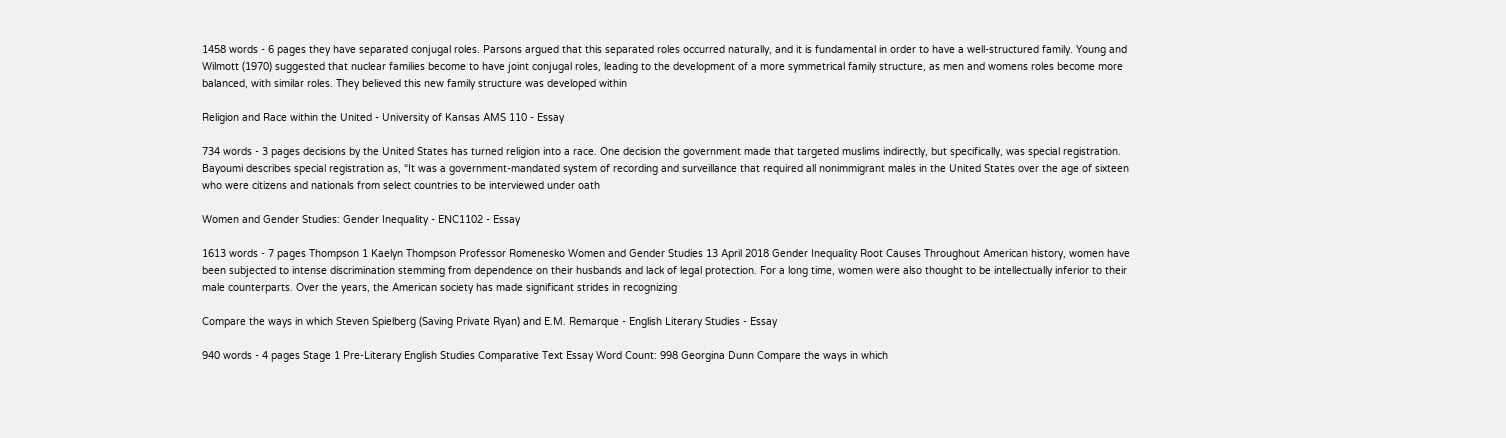1458 words - 6 pages they have separated conjugal roles. Parsons argued that this separated roles occurred naturally, and it is fundamental in order to have a well-structured family. Young and Wilmott (1970) suggested that nuclear families become to have joint conjugal roles, leading to the development of a more symmetrical family structure, as men and womens roles become more balanced, with similar roles. They believed this new family structure was developed within

Religion and Race within the United - University of Kansas AMS 110 - Essay

734 words - 3 pages decisions by the United States has turned religion into a race. One decision the government made that targeted muslims indirectly, but specifically, was special registration. Bayoumi describes special registration as, “It was a government-mandated system of recording and surveillance that required all nonimmigrant males in the United States over the age of sixteen who were citizens and nationals from select countries to be interviewed under oath

Women and Gender Studies: Gender Inequality - ENC1102 - Essay

1613 words - 7 pages Thompson 1 Kaelyn Thompson Professor Romenesko Women and Gender Studies 13 April 2018 Gender Inequality Root Causes Throughout American history, women have been subjected to intense discrimination stemming from dependence on their husbands and lack of legal protection. For a long time, women were also thought to be intellectually inferior to their male counterparts. Over the years, the American society has made significant strides in recognizing

Compare the ways in which Steven Spielberg (Saving Private Ryan) and E.M. Remarque - English Literary Studies - Essay

940 words - 4 pages Stage 1 Pre-Literary English Studies Comparative Text Essay Word Count: 998 Georgina Dunn Compare the ways in which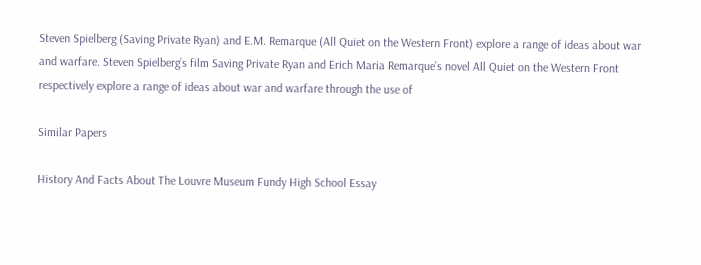Steven Spielberg (Saving Private Ryan) and E.M. Remarque (All Quiet on the Western Front) explore a range of ideas about war and warfare. Steven Spielberg’s film Saving Private Ryan and Erich Maria Remarque’s novel All Quiet on the Western Front respectively explore a range of ideas about war and warfare through the use of

Similar Papers

History And Facts About The Louvre Museum Fundy High School Essay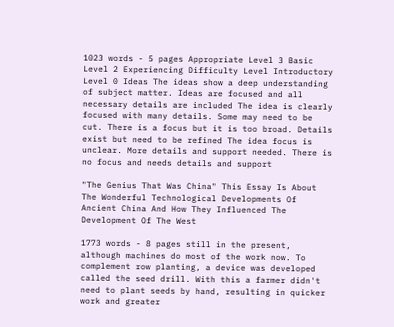1023 words - 5 pages Appropriate Level 3 Basic Level 2 Experiencing Difficulty Level Introductory Level 0 Ideas The ideas show a deep understanding of subject matter. Ideas are focused and all necessary details are included The idea is clearly focused with many details. Some may need to be cut. There is a focus but it is too broad. Details exist but need to be refined The idea focus is unclear. More details and support needed. There is no focus and needs details and support

"The Genius That Was China" This Essay Is About The Wonderful Technological Developments Of Ancient China And How They Influenced The Development Of The West

1773 words - 8 pages still in the present, although machines do most of the work now. To complement row planting, a device was developed called the seed drill. With this a farmer didn't need to plant seeds by hand, resulting in quicker work and greater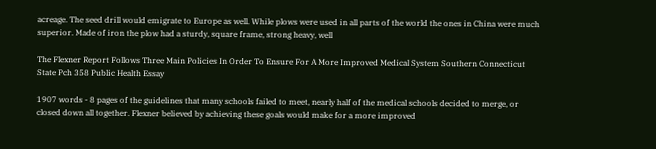acreage. The seed drill would emigrate to Europe as well. While plows were used in all parts of the world the ones in China were much superior. Made of iron the plow had a sturdy, square frame, strong heavy, well

The Flexner Report Follows Three Main Policies In Order To Ensure For A More Improved Medical System Southern Connecticut State Pch 358 Public Health Essay

1907 words - 8 pages of the guidelines that many schools failed to meet, nearly half of the medical schools decided to merge, or closed down all together. Flexner believed by achieving these goals would make for a more improved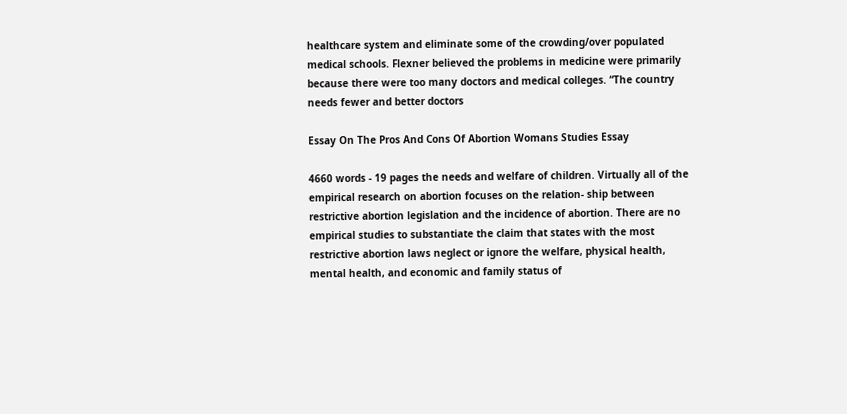healthcare system and eliminate some of the crowding/over populated medical schools. Flexner believed the problems in medicine were primarily because there were too many doctors and medical colleges. “The country needs fewer and better doctors

Essay On The Pros And Cons Of Abortion Womans Studies Essay

4660 words - 19 pages the needs and welfare of children. Virtually all of the empirical research on abortion focuses on the relation- ship between restrictive abortion legislation and the incidence of abortion. There are no empirical studies to substantiate the claim that states with the most restrictive abortion laws neglect or ignore the welfare, physical health, mental health, and economic and family status of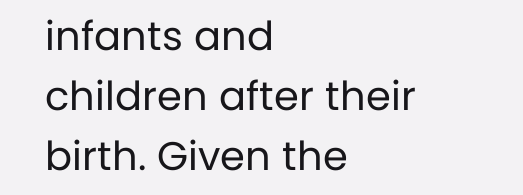infants and children after their birth. Given the